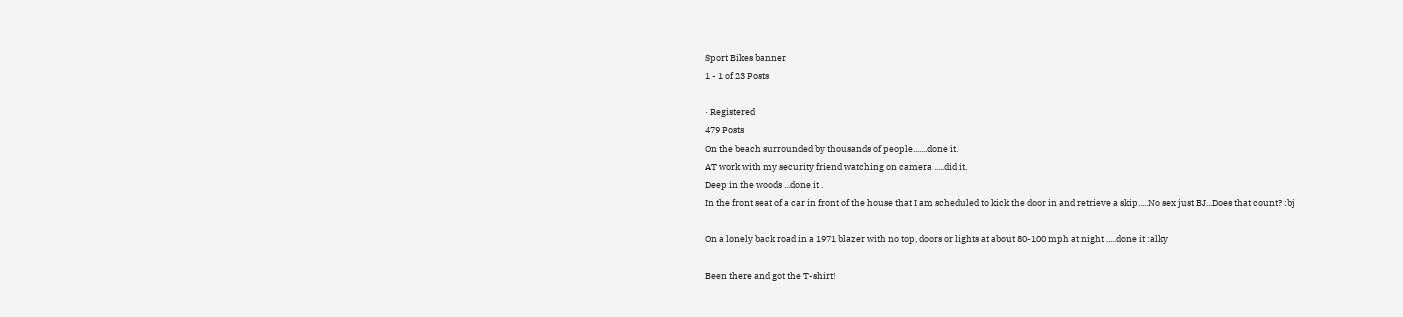Sport Bikes banner
1 - 1 of 23 Posts

· Registered
479 Posts
On the beach surrounded by thousands of people.......done it.
AT work with my security friend watching on camera .....did it.
Deep in the woods ...done it .
In the front seat of a car in front of the house that I am scheduled to kick the door in and retrieve a skip.....No sex just BJ...Does that count? :bj

On a lonely back road in a 1971 blazer with no top, doors or lights at about 80-100 mph at night .....done it :alky

Been there and got the T-shirt!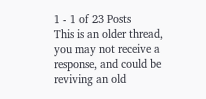1 - 1 of 23 Posts
This is an older thread, you may not receive a response, and could be reviving an old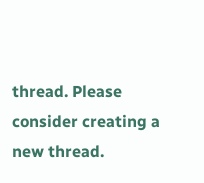thread. Please consider creating a new thread.